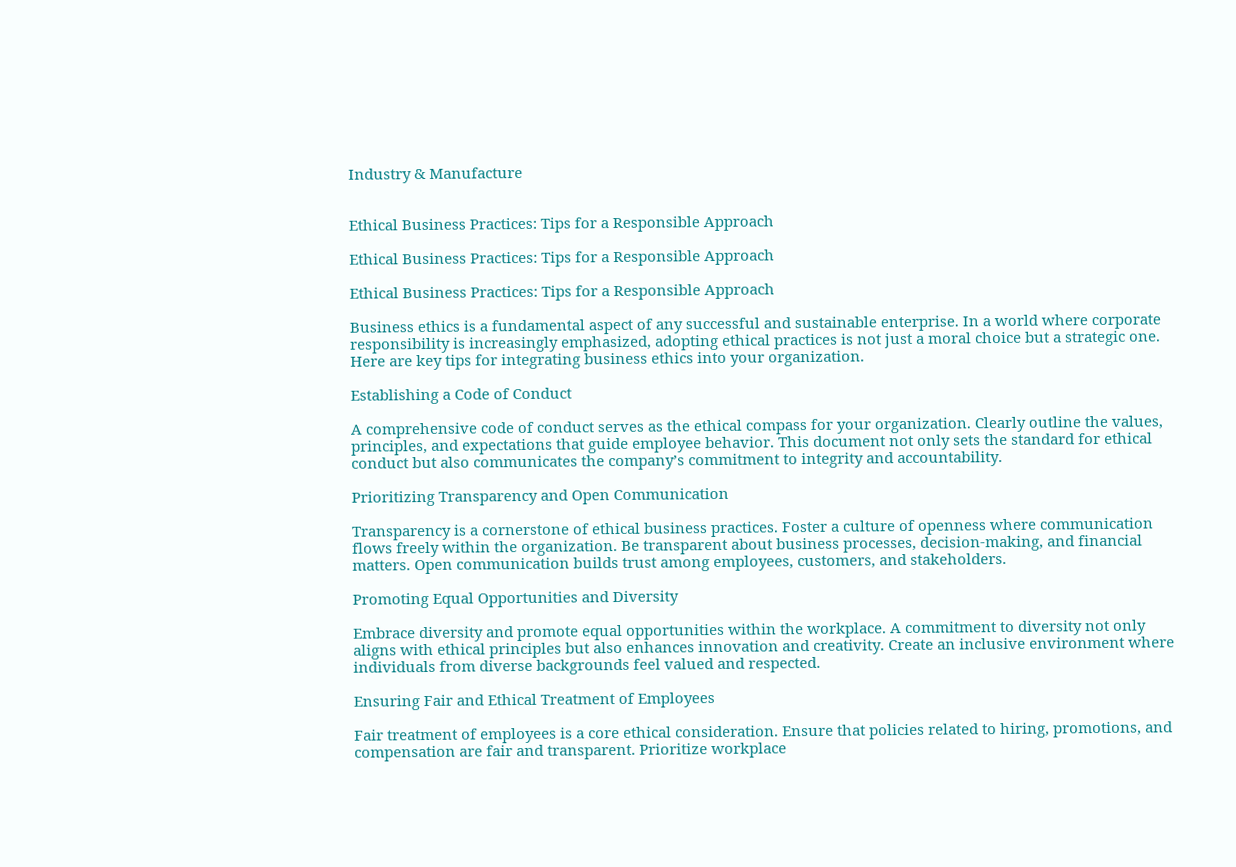Industry & Manufacture


Ethical Business Practices: Tips for a Responsible Approach

Ethical Business Practices: Tips for a Responsible Approach

Ethical Business Practices: Tips for a Responsible Approach

Business ethics is a fundamental aspect of any successful and sustainable enterprise. In a world where corporate responsibility is increasingly emphasized, adopting ethical practices is not just a moral choice but a strategic one. Here are key tips for integrating business ethics into your organization.

Establishing a Code of Conduct

A comprehensive code of conduct serves as the ethical compass for your organization. Clearly outline the values, principles, and expectations that guide employee behavior. This document not only sets the standard for ethical conduct but also communicates the company’s commitment to integrity and accountability.

Prioritizing Transparency and Open Communication

Transparency is a cornerstone of ethical business practices. Foster a culture of openness where communication flows freely within the organization. Be transparent about business processes, decision-making, and financial matters. Open communication builds trust among employees, customers, and stakeholders.

Promoting Equal Opportunities and Diversity

Embrace diversity and promote equal opportunities within the workplace. A commitment to diversity not only aligns with ethical principles but also enhances innovation and creativity. Create an inclusive environment where individuals from diverse backgrounds feel valued and respected.

Ensuring Fair and Ethical Treatment of Employees

Fair treatment of employees is a core ethical consideration. Ensure that policies related to hiring, promotions, and compensation are fair and transparent. Prioritize workplace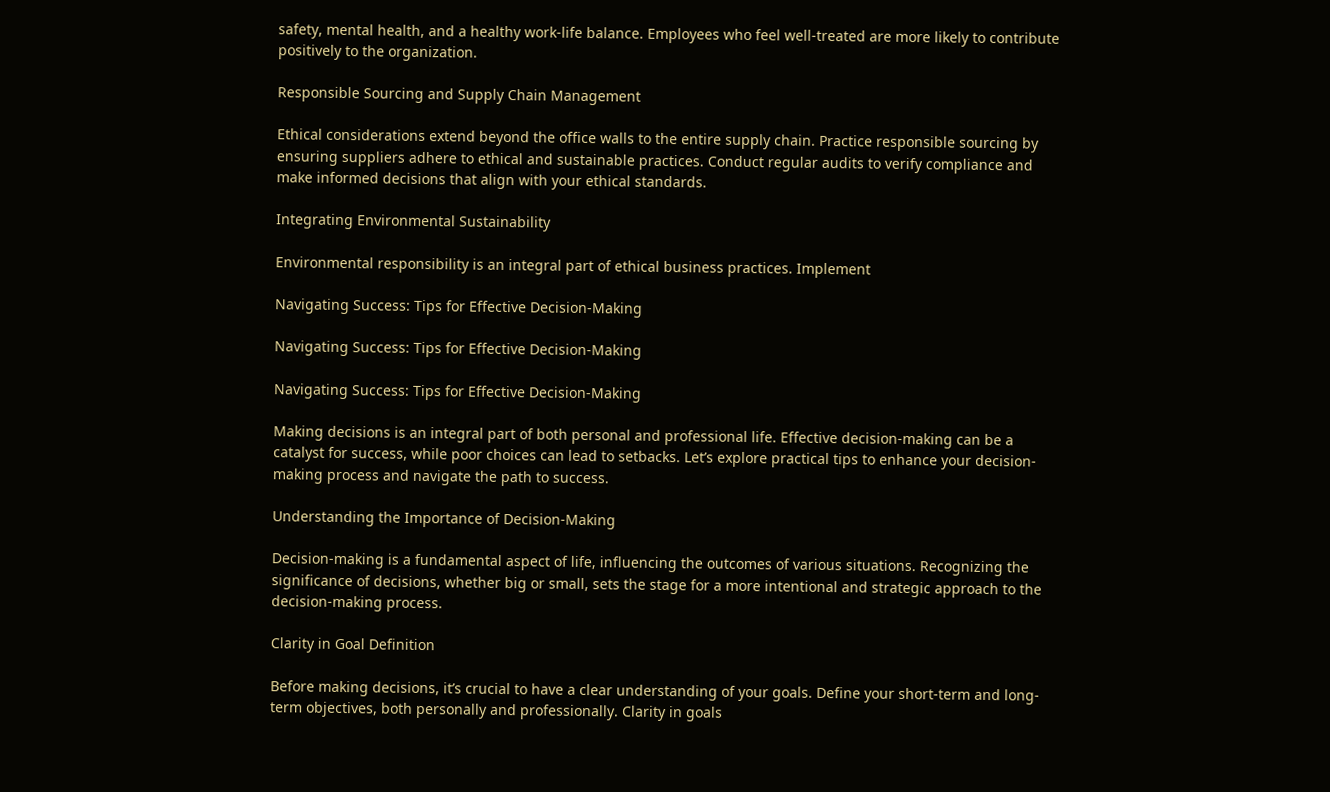safety, mental health, and a healthy work-life balance. Employees who feel well-treated are more likely to contribute positively to the organization.

Responsible Sourcing and Supply Chain Management

Ethical considerations extend beyond the office walls to the entire supply chain. Practice responsible sourcing by ensuring suppliers adhere to ethical and sustainable practices. Conduct regular audits to verify compliance and make informed decisions that align with your ethical standards.

Integrating Environmental Sustainability

Environmental responsibility is an integral part of ethical business practices. Implement

Navigating Success: Tips for Effective Decision-Making

Navigating Success: Tips for Effective Decision-Making

Navigating Success: Tips for Effective Decision-Making

Making decisions is an integral part of both personal and professional life. Effective decision-making can be a catalyst for success, while poor choices can lead to setbacks. Let’s explore practical tips to enhance your decision-making process and navigate the path to success.

Understanding the Importance of Decision-Making

Decision-making is a fundamental aspect of life, influencing the outcomes of various situations. Recognizing the significance of decisions, whether big or small, sets the stage for a more intentional and strategic approach to the decision-making process.

Clarity in Goal Definition

Before making decisions, it’s crucial to have a clear understanding of your goals. Define your short-term and long-term objectives, both personally and professionally. Clarity in goals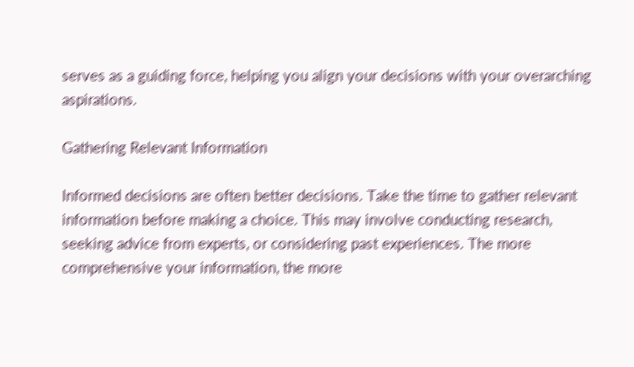serves as a guiding force, helping you align your decisions with your overarching aspirations.

Gathering Relevant Information

Informed decisions are often better decisions. Take the time to gather relevant information before making a choice. This may involve conducting research, seeking advice from experts, or considering past experiences. The more comprehensive your information, the more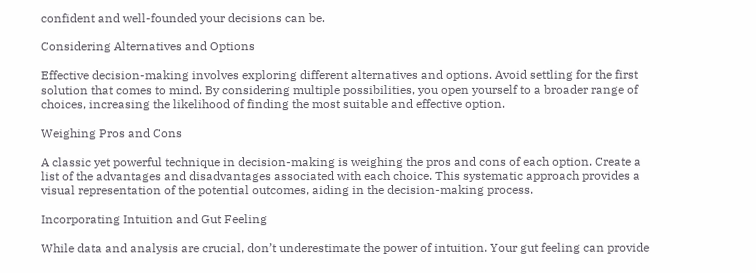confident and well-founded your decisions can be.

Considering Alternatives and Options

Effective decision-making involves exploring different alternatives and options. Avoid settling for the first solution that comes to mind. By considering multiple possibilities, you open yourself to a broader range of choices, increasing the likelihood of finding the most suitable and effective option.

Weighing Pros and Cons

A classic yet powerful technique in decision-making is weighing the pros and cons of each option. Create a list of the advantages and disadvantages associated with each choice. This systematic approach provides a visual representation of the potential outcomes, aiding in the decision-making process.

Incorporating Intuition and Gut Feeling

While data and analysis are crucial, don’t underestimate the power of intuition. Your gut feeling can provide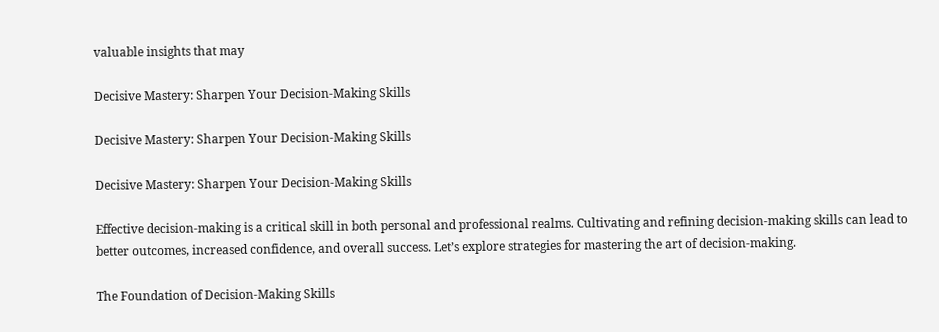valuable insights that may

Decisive Mastery: Sharpen Your Decision-Making Skills

Decisive Mastery: Sharpen Your Decision-Making Skills

Decisive Mastery: Sharpen Your Decision-Making Skills

Effective decision-making is a critical skill in both personal and professional realms. Cultivating and refining decision-making skills can lead to better outcomes, increased confidence, and overall success. Let’s explore strategies for mastering the art of decision-making.

The Foundation of Decision-Making Skills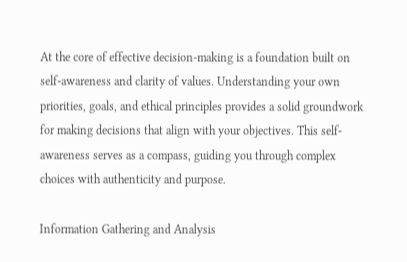At the core of effective decision-making is a foundation built on self-awareness and clarity of values. Understanding your own priorities, goals, and ethical principles provides a solid groundwork for making decisions that align with your objectives. This self-awareness serves as a compass, guiding you through complex choices with authenticity and purpose.

Information Gathering and Analysis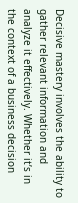Decisive mastery involves the ability to gather relevant information and analyze it effectively. Whether it’s in the context of a business decision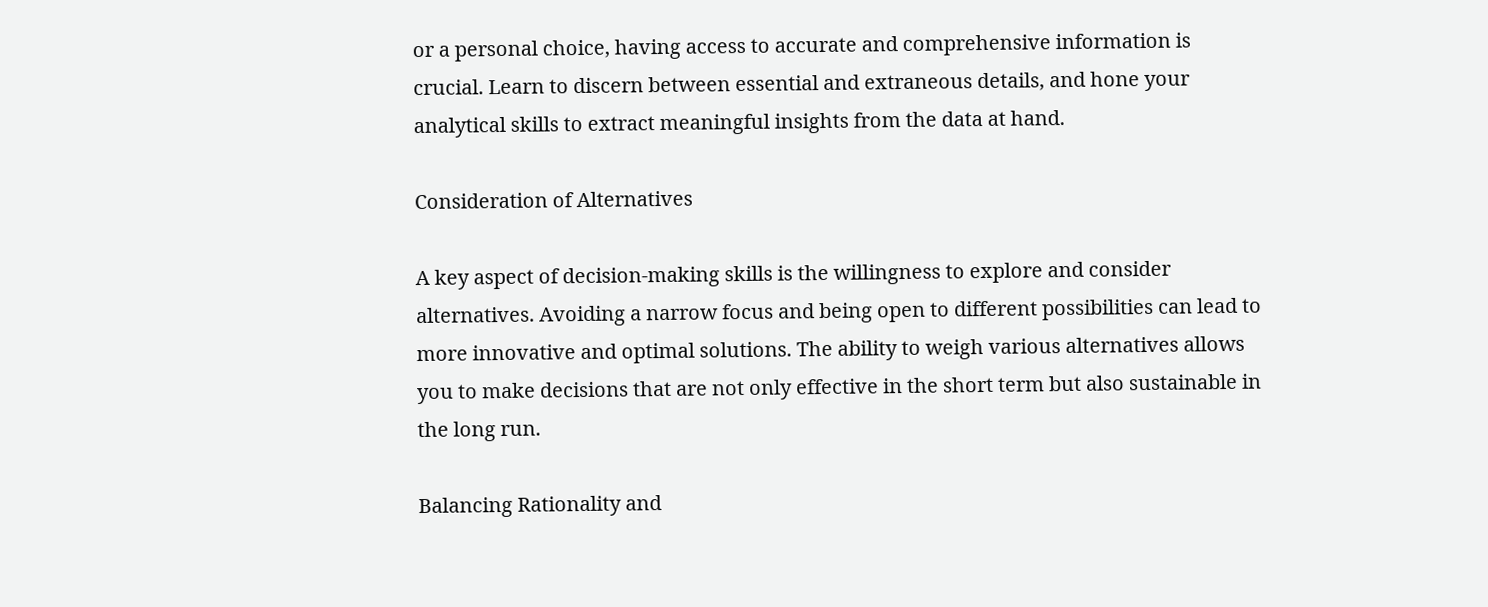or a personal choice, having access to accurate and comprehensive information is crucial. Learn to discern between essential and extraneous details, and hone your analytical skills to extract meaningful insights from the data at hand.

Consideration of Alternatives

A key aspect of decision-making skills is the willingness to explore and consider alternatives. Avoiding a narrow focus and being open to different possibilities can lead to more innovative and optimal solutions. The ability to weigh various alternatives allows you to make decisions that are not only effective in the short term but also sustainable in the long run.

Balancing Rationality and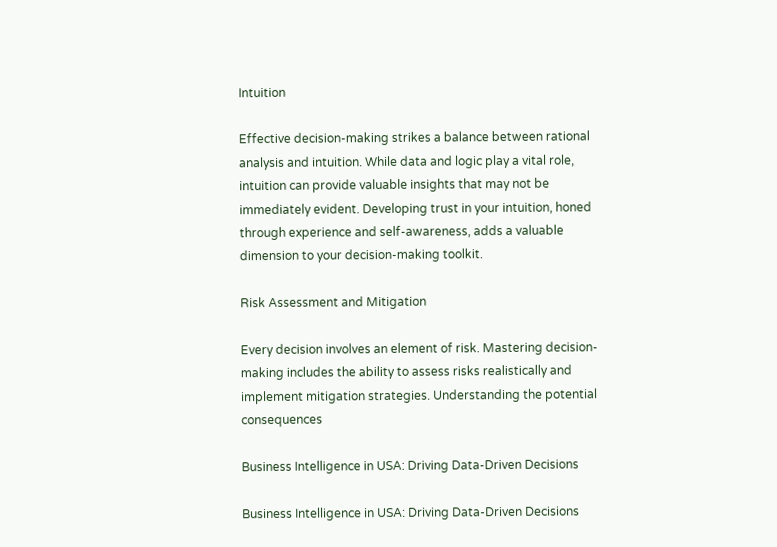Intuition

Effective decision-making strikes a balance between rational analysis and intuition. While data and logic play a vital role, intuition can provide valuable insights that may not be immediately evident. Developing trust in your intuition, honed through experience and self-awareness, adds a valuable dimension to your decision-making toolkit.

Risk Assessment and Mitigation

Every decision involves an element of risk. Mastering decision-making includes the ability to assess risks realistically and implement mitigation strategies. Understanding the potential consequences

Business Intelligence in USA: Driving Data-Driven Decisions

Business Intelligence in USA: Driving Data-Driven Decisions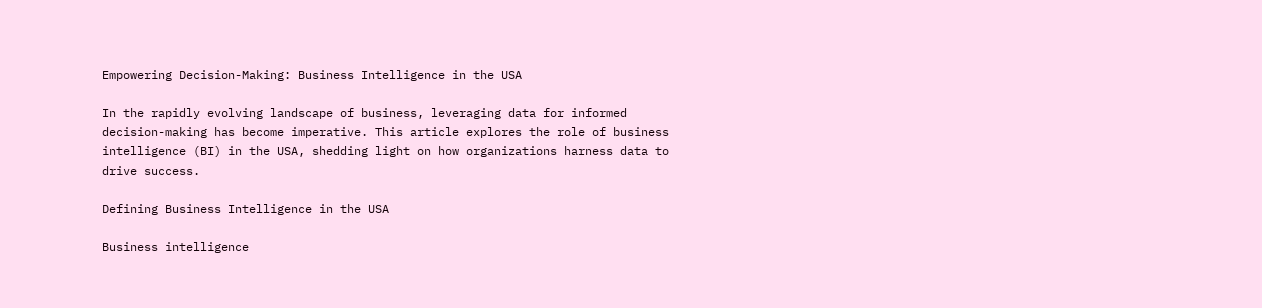Empowering Decision-Making: Business Intelligence in the USA

In the rapidly evolving landscape of business, leveraging data for informed decision-making has become imperative. This article explores the role of business intelligence (BI) in the USA, shedding light on how organizations harness data to drive success.

Defining Business Intelligence in the USA

Business intelligence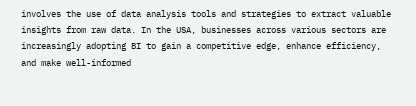involves the use of data analysis tools and strategies to extract valuable insights from raw data. In the USA, businesses across various sectors are increasingly adopting BI to gain a competitive edge, enhance efficiency, and make well-informed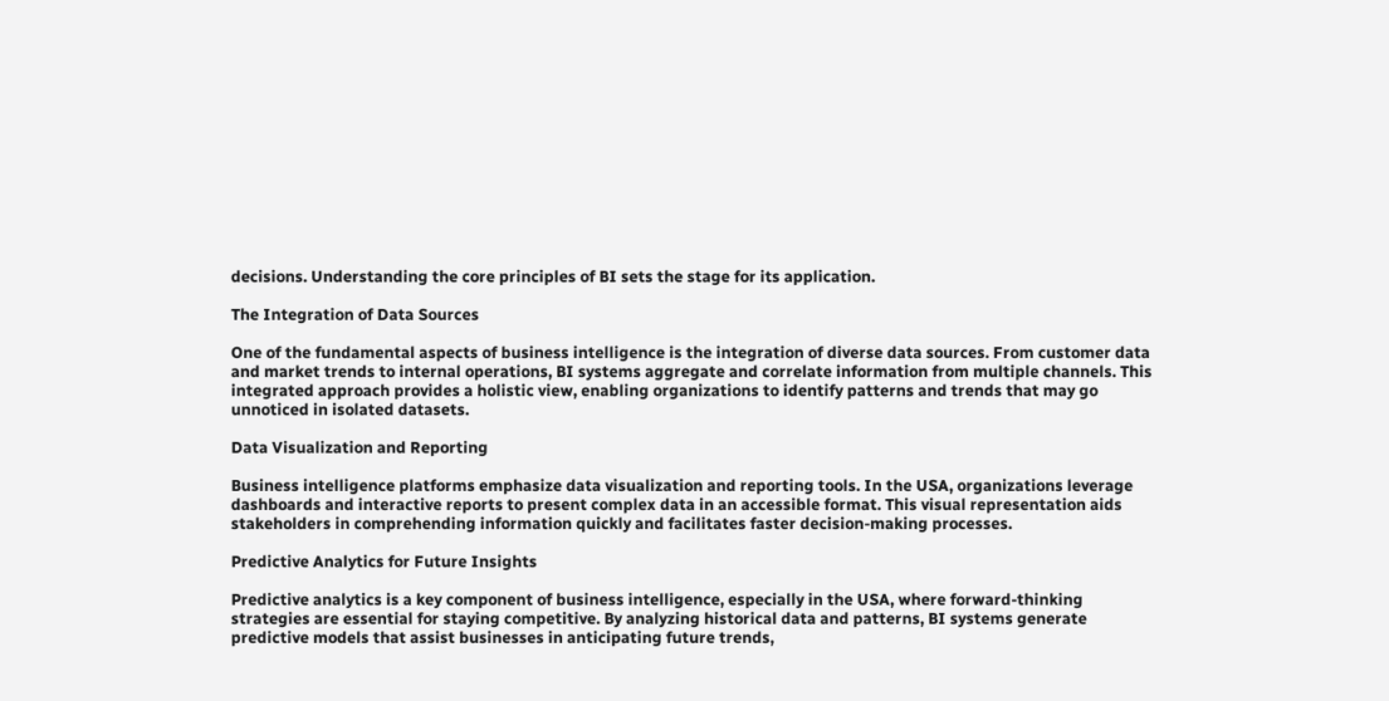decisions. Understanding the core principles of BI sets the stage for its application.

The Integration of Data Sources

One of the fundamental aspects of business intelligence is the integration of diverse data sources. From customer data and market trends to internal operations, BI systems aggregate and correlate information from multiple channels. This integrated approach provides a holistic view, enabling organizations to identify patterns and trends that may go unnoticed in isolated datasets.

Data Visualization and Reporting

Business intelligence platforms emphasize data visualization and reporting tools. In the USA, organizations leverage dashboards and interactive reports to present complex data in an accessible format. This visual representation aids stakeholders in comprehending information quickly and facilitates faster decision-making processes.

Predictive Analytics for Future Insights

Predictive analytics is a key component of business intelligence, especially in the USA, where forward-thinking strategies are essential for staying competitive. By analyzing historical data and patterns, BI systems generate predictive models that assist businesses in anticipating future trends,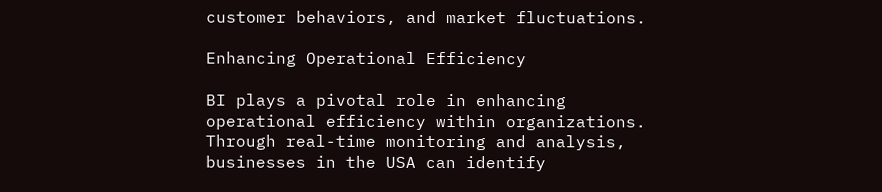customer behaviors, and market fluctuations.

Enhancing Operational Efficiency

BI plays a pivotal role in enhancing operational efficiency within organizations. Through real-time monitoring and analysis, businesses in the USA can identify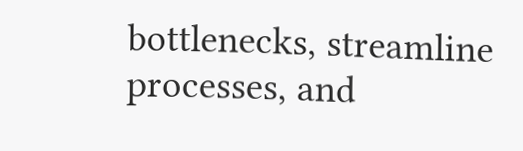bottlenecks, streamline processes, and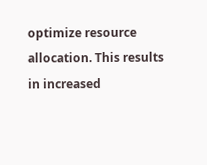optimize resource allocation. This results in increased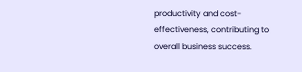productivity and cost-effectiveness, contributing to overall business success.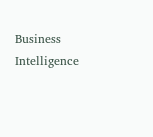Business Intelligence